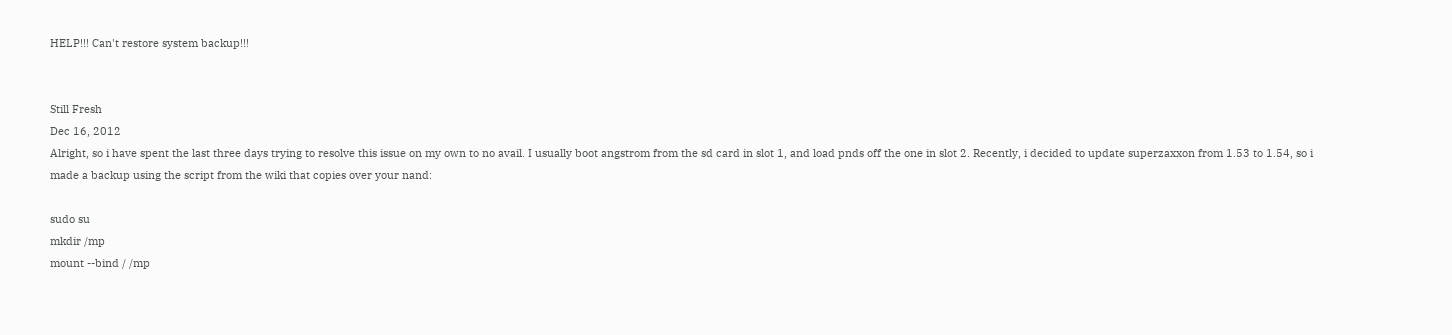HELP!!! Can't restore system backup!!!


Still Fresh
Dec 16, 2012
Alright, so i have spent the last three days trying to resolve this issue on my own to no avail. I usually boot angstrom from the sd card in slot 1, and load pnds off the one in slot 2. Recently, i decided to update superzaxxon from 1.53 to 1.54, so i made a backup using the script from the wiki that copies over your nand:

sudo su
mkdir /mp
mount --bind / /mp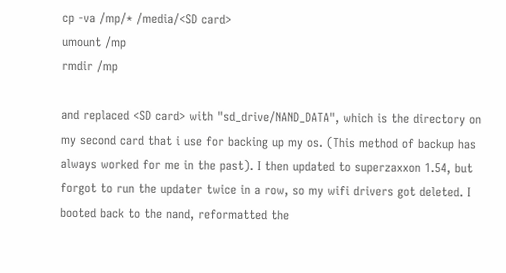cp -va /mp/* /media/<SD card>
umount /mp
rmdir /mp

and replaced <SD card> with "sd_drive/NAND_DATA", which is the directory on my second card that i use for backing up my os. (This method of backup has always worked for me in the past). I then updated to superzaxxon 1.54, but forgot to run the updater twice in a row, so my wifi drivers got deleted. I booted back to the nand, reformatted the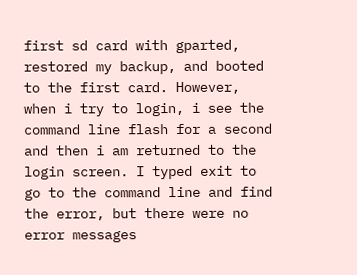first sd card with gparted, restored my backup, and booted to the first card. However, when i try to login, i see the command line flash for a second and then i am returned to the login screen. I typed exit to go to the command line and find the error, but there were no error messages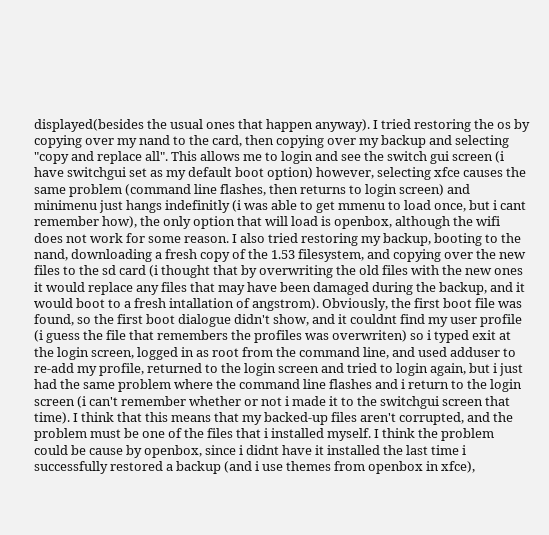displayed(besides the usual ones that happen anyway). I tried restoring the os by copying over my nand to the card, then copying over my backup and selecting "copy and replace all". This allows me to login and see the switch gui screen (i have switchgui set as my default boot option) however, selecting xfce causes the same problem (command line flashes, then returns to login screen) and minimenu just hangs indefinitly (i was able to get mmenu to load once, but i cant remember how), the only option that will load is openbox, although the wifi does not work for some reason. I also tried restoring my backup, booting to the nand, downloading a fresh copy of the 1.53 filesystem, and copying over the new files to the sd card (i thought that by overwriting the old files with the new ones it would replace any files that may have been damaged during the backup, and it would boot to a fresh intallation of angstrom). Obviously, the first boot file was found, so the first boot dialogue didn't show, and it couldnt find my user profile (i guess the file that remembers the profiles was overwriten) so i typed exit at the login screen, logged in as root from the command line, and used adduser to re-add my profile, returned to the login screen and tried to login again, but i just had the same problem where the command line flashes and i return to the login screen (i can't remember whether or not i made it to the switchgui screen that time). I think that this means that my backed-up files aren't corrupted, and the problem must be one of the files that i installed myself. I think the problem could be cause by openbox, since i didnt have it installed the last time i successfully restored a backup (and i use themes from openbox in xfce),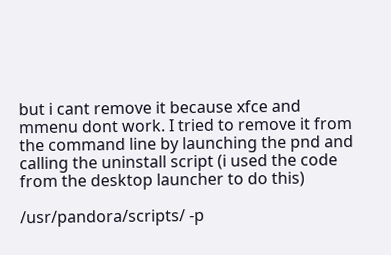but i cant remove it because xfce and mmenu dont work. I tried to remove it from the command line by launching the pnd and calling the uninstall script (i used the code from the desktop launcher to do this)

/usr/pandora/scripts/ -p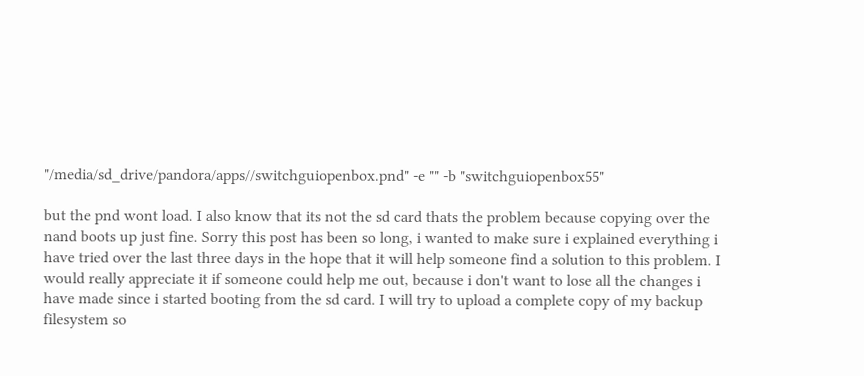"/media/sd_drive/pandora/apps//switchguiopenbox.pnd" -e "" -b "switchguiopenbox55"

but the pnd wont load. I also know that its not the sd card thats the problem because copying over the nand boots up just fine. Sorry this post has been so long, i wanted to make sure i explained everything i have tried over the last three days in the hope that it will help someone find a solution to this problem. I would really appreciate it if someone could help me out, because i don't want to lose all the changes i have made since i started booting from the sd card. I will try to upload a complete copy of my backup filesystem so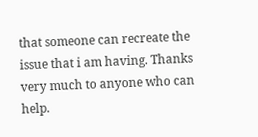that someone can recreate the issue that i am having. Thanks very much to anyone who can help.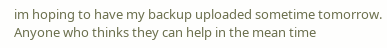im hoping to have my backup uploaded sometime tomorrow. Anyone who thinks they can help in the mean time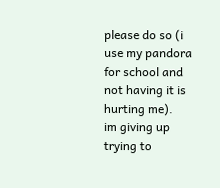please do so (i use my pandora for school and not having it is hurting me).
im giving up trying to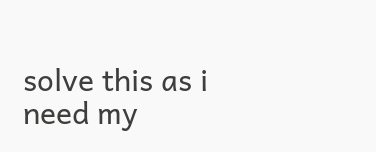solve this as i need my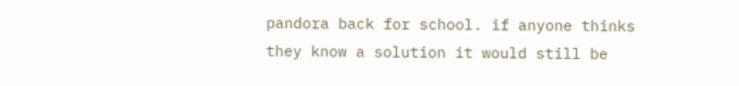pandora back for school. if anyone thinks they know a solution it would still be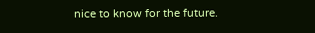nice to know for the future.